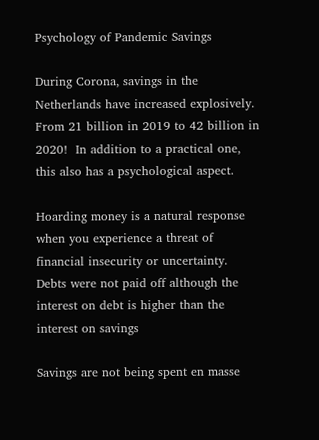Psychology of Pandemic Savings

During Corona, savings in the Netherlands have increased explosively. From 21 billion in 2019 to 42 billion in 2020!  In addition to a practical one, this also has a psychological aspect.

Hoarding money is a natural response when you experience a threat of financial insecurity or uncertainty. Debts were not paid off although the interest on debt is higher than the interest on savings

Savings are not being spent en masse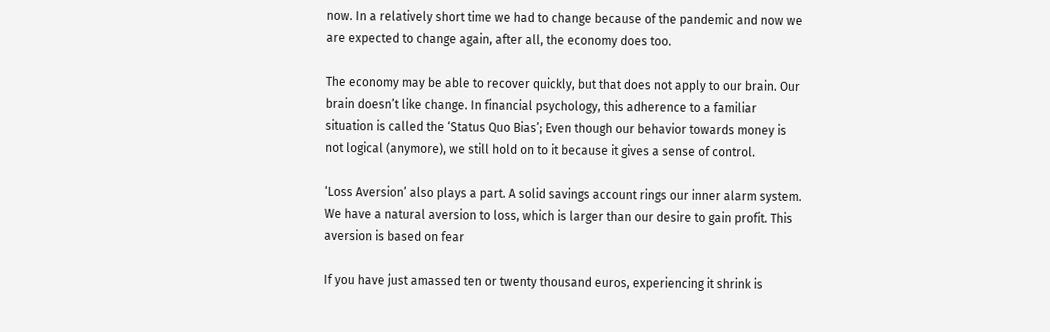now. In a relatively short time we had to change because of the pandemic and now we are expected to change again, after all, the economy does too.

The economy may be able to recover quickly, but that does not apply to our brain. Our brain doesn’t like change. In financial psychology, this adherence to a familiar situation is called the ‘Status Quo Bias’; Even though our behavior towards money is not logical (anymore), we still hold on to it because it gives a sense of control.

‘Loss Aversion’ also plays a part. A solid savings account rings our inner alarm system. We have a natural aversion to loss, which is larger than our desire to gain profit. This aversion is based on fear

If you have just amassed ten or twenty thousand euros, experiencing it shrink is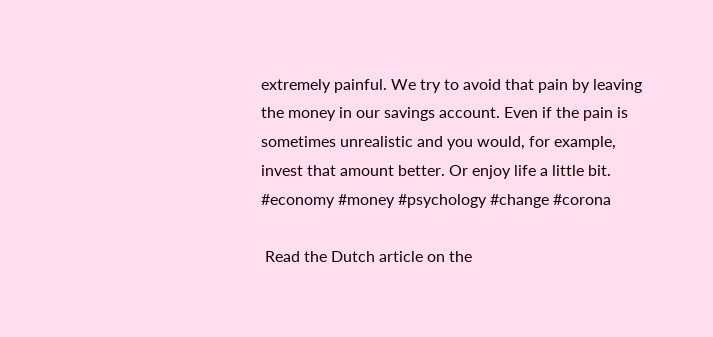extremely painful. We try to avoid that pain by leaving the money in our savings account. Even if the pain is sometimes unrealistic and you would, for example, invest that amount better. Or enjoy life a little bit.
#economy #money #psychology #change #corona

 Read the Dutch article on the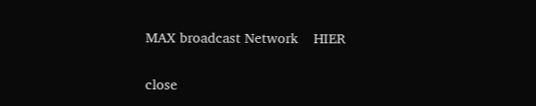MAX broadcast Network    HIER

close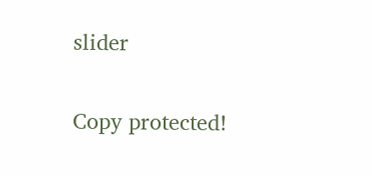slider

Copy protected!